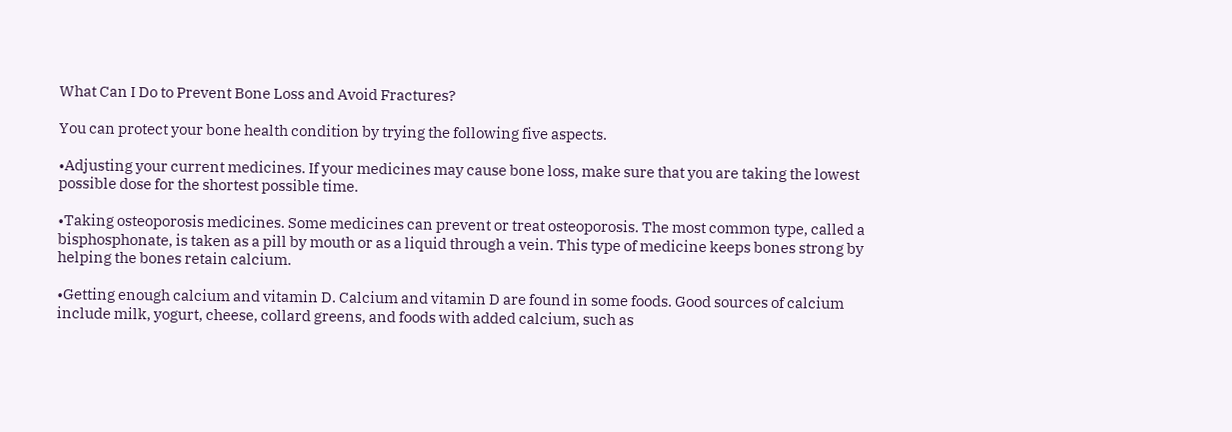What Can I Do to Prevent Bone Loss and Avoid Fractures?

You can protect your bone health condition by trying the following five aspects.

•Adjusting your current medicines. If your medicines may cause bone loss, make sure that you are taking the lowest possible dose for the shortest possible time.

•Taking osteoporosis medicines. Some medicines can prevent or treat osteoporosis. The most common type, called a bisphosphonate, is taken as a pill by mouth or as a liquid through a vein. This type of medicine keeps bones strong by helping the bones retain calcium.

•Getting enough calcium and vitamin D. Calcium and vitamin D are found in some foods. Good sources of calcium include milk, yogurt, cheese, collard greens, and foods with added calcium, such as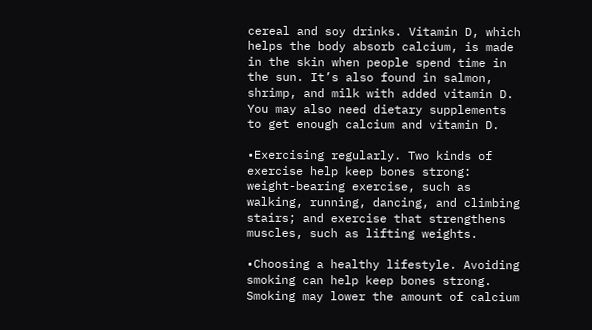cereal and soy drinks. Vitamin D, which helps the body absorb calcium, is made in the skin when people spend time in the sun. It’s also found in salmon, shrimp, and milk with added vitamin D. You may also need dietary supplements to get enough calcium and vitamin D.

•Exercising regularly. Two kinds of exercise help keep bones strong: weight-bearing exercise, such as walking, running, dancing, and climbing stairs; and exercise that strengthens muscles, such as lifting weights.

•Choosing a healthy lifestyle. Avoiding smoking can help keep bones strong. Smoking may lower the amount of calcium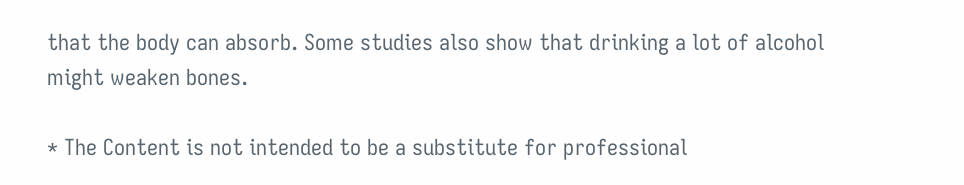that the body can absorb. Some studies also show that drinking a lot of alcohol might weaken bones.

* The Content is not intended to be a substitute for professional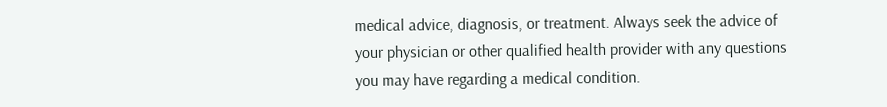medical advice, diagnosis, or treatment. Always seek the advice of your physician or other qualified health provider with any questions you may have regarding a medical condition.